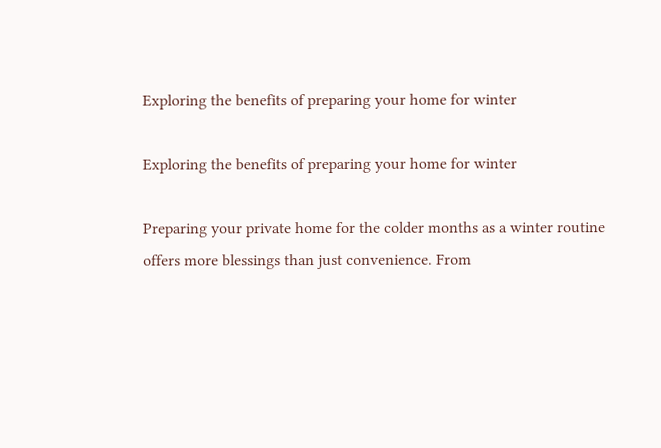Exploring the benefits of preparing your home for winter

Exploring the benefits of preparing your home for winter

Preparing your private home for the colder months as a winter routine offers more blessings than just convenience. From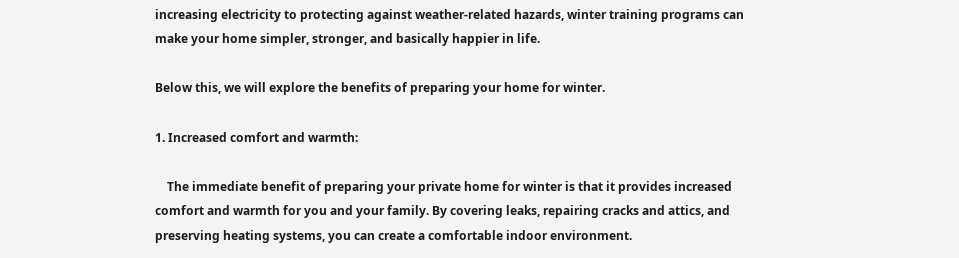increasing electricity to protecting against weather-related hazards, winter training programs can make your home simpler, stronger, and basically happier in life.

Below this, we will explore the benefits of preparing your home for winter.

1. Increased comfort and warmth:

    The immediate benefit of preparing your private home for winter is that it provides increased comfort and warmth for you and your family. By covering leaks, repairing cracks and attics, and preserving heating systems, you can create a comfortable indoor environment.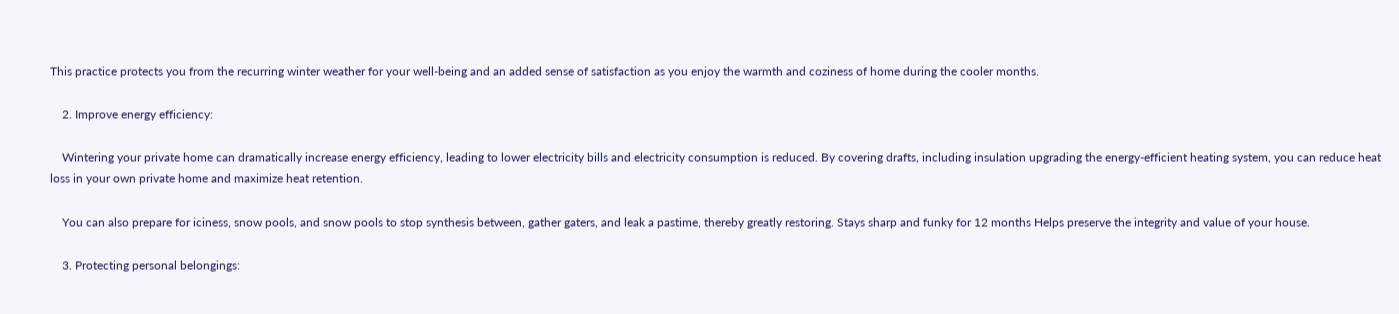This practice protects you from the recurring winter weather for your well-being and an added sense of satisfaction as you enjoy the warmth and coziness of home during the cooler months.

    2. Improve energy efficiency:

    Wintering your private home can dramatically increase energy efficiency, leading to lower electricity bills and electricity consumption is reduced. By covering drafts, including insulation upgrading the energy-efficient heating system, you can reduce heat loss in your own private home and maximize heat retention.

    You can also prepare for iciness, snow pools, and snow pools to stop synthesis between, gather gaters, and leak a pastime, thereby greatly restoring. Stays sharp and funky for 12 months Helps preserve the integrity and value of your house.

    3. Protecting personal belongings: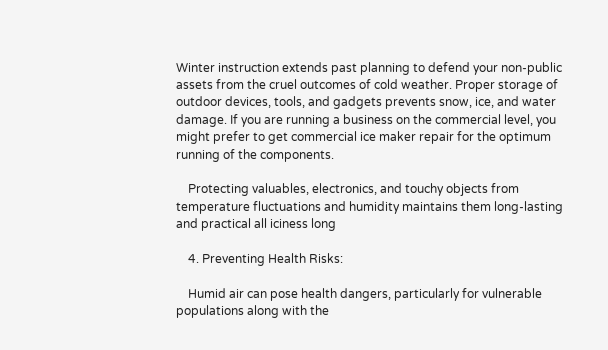Winter instruction extends past planning to defend your non-public assets from the cruel outcomes of cold weather. Proper storage of outdoor devices, tools, and gadgets prevents snow, ice, and water damage. If you are running a business on the commercial level, you might prefer to get commercial ice maker repair for the optimum running of the components.

    Protecting valuables, electronics, and touchy objects from temperature fluctuations and humidity maintains them long-lasting and practical all iciness long

    4. Preventing Health Risks:

    Humid air can pose health dangers, particularly for vulnerable populations along with the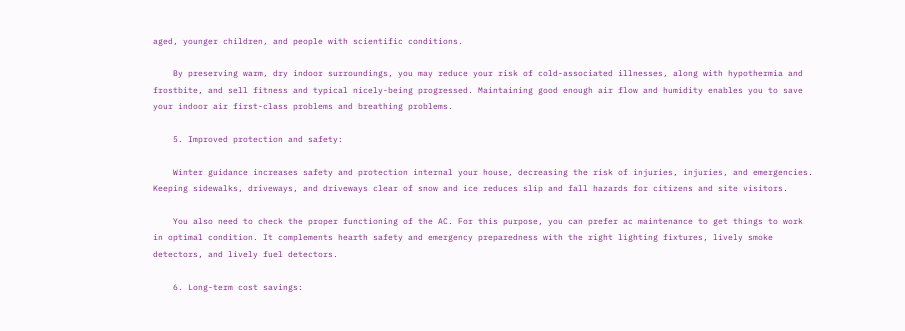aged, younger children, and people with scientific conditions.

    By preserving warm, dry indoor surroundings, you may reduce your risk of cold-associated illnesses, along with hypothermia and frostbite, and sell fitness and typical nicely-being progressed. Maintaining good enough air flow and humidity enables you to save your indoor air first-class problems and breathing problems.

    5. Improved protection and safety:

    Winter guidance increases safety and protection internal your house, decreasing the risk of injuries, injuries, and emergencies. Keeping sidewalks, driveways, and driveways clear of snow and ice reduces slip and fall hazards for citizens and site visitors.

    You also need to check the proper functioning of the AC. For this purpose, you can prefer ac maintenance to get things to work in optimal condition. It complements hearth safety and emergency preparedness with the right lighting fixtures, lively smoke detectors, and lively fuel detectors.

    6. Long-term cost savings: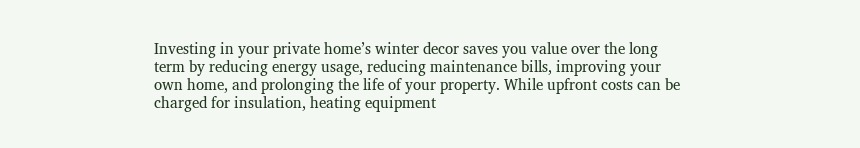Investing in your private home’s winter decor saves you value over the long term by reducing energy usage, reducing maintenance bills, improving your own home, and prolonging the life of your property. While upfront costs can be charged for insulation, heating equipment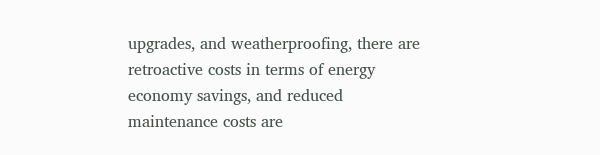upgrades, and weatherproofing, there are retroactive costs in terms of energy economy savings, and reduced maintenance costs are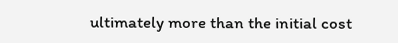ultimately more than the initial cost